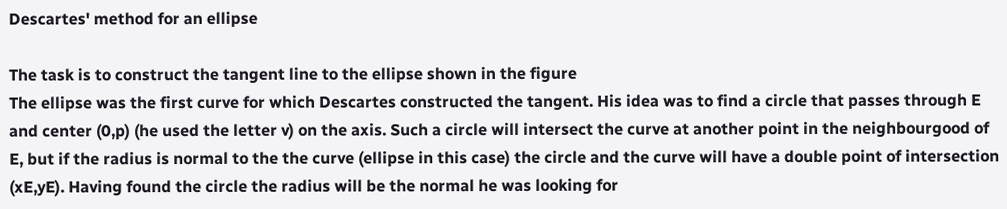Descartes' method for an ellipse

The task is to construct the tangent line to the ellipse shown in the figure
The ellipse was the first curve for which Descartes constructed the tangent. His idea was to find a circle that passes through E and center (0,p) (he used the letter v) on the axis. Such a circle will intersect the curve at another point in the neighbourgood of E, but if the radius is normal to the the curve (ellipse in this case) the circle and the curve will have a double point of intersection (xE,yE). Having found the circle the radius will be the normal he was looking for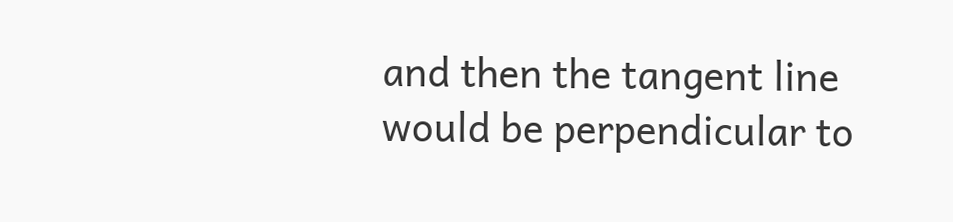and then the tangent line would be perpendicular to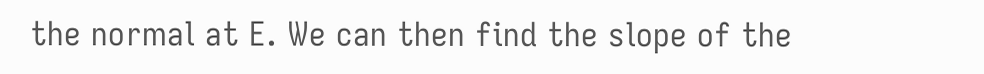the normal at E. We can then find the slope of the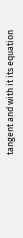tangent and with it its equation